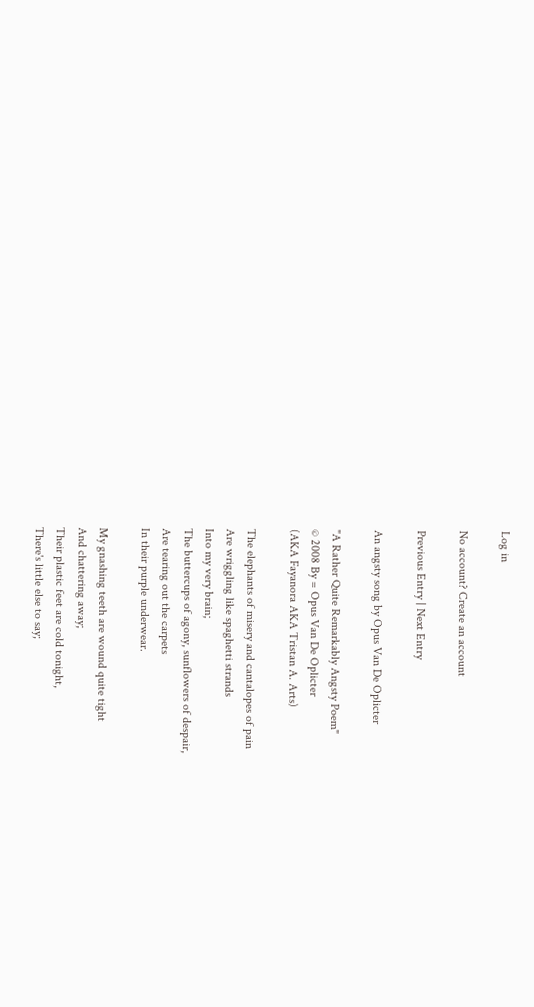Log in

No account? Create an account

Previous Entry | Next Entry

An angsty song by Opus Van De Oplicter

"A Rather Quite Remarkably Angsty Poem"
© 2008 By = Opus Van De Oplicter
(AKA Fayanora AKA Tristan A. Arts)

The elephants of misery and cantalopes of pain
Are wriggling like spaghetti strands
Into my very brain;
The buttercups of agony, sunflowers of despair,
Are tearing out the carpets
In their purple underwear.

My gnashing teeth are wound quite tight
And chattering away;
Their plastic feet are cold tonight,
There's little else to say;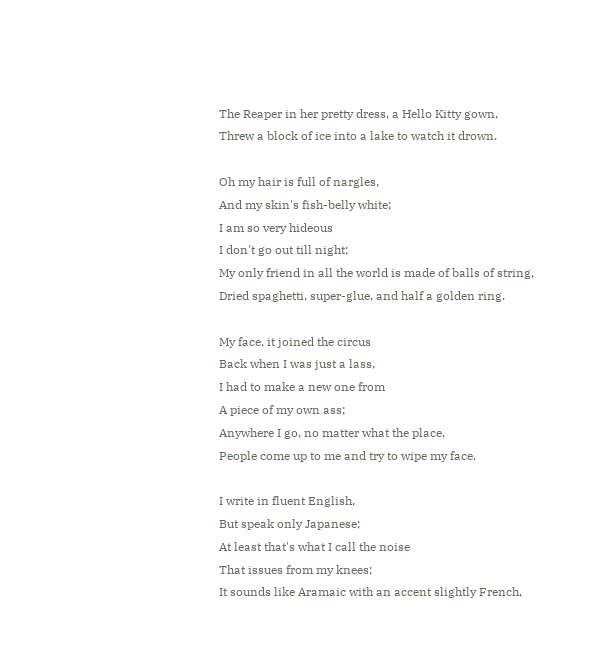The Reaper in her pretty dress, a Hello Kitty gown,
Threw a block of ice into a lake to watch it drown.

Oh my hair is full of nargles,
And my skin's fish-belly white;
I am so very hideous
I don't go out till night;
My only friend in all the world is made of balls of string,
Dried spaghetti, super-glue, and half a golden ring.

My face, it joined the circus
Back when I was just a lass,
I had to make a new one from
A piece of my own ass;
Anywhere I go, no matter what the place,
People come up to me and try to wipe my face.

I write in fluent English,
But speak only Japanese;
At least that's what I call the noise
That issues from my knees;
It sounds like Aramaic with an accent slightly French,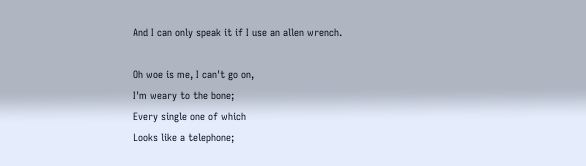And I can only speak it if I use an allen wrench.

Oh woe is me, I can't go on,
I'm weary to the bone;
Every single one of which
Looks like a telephone;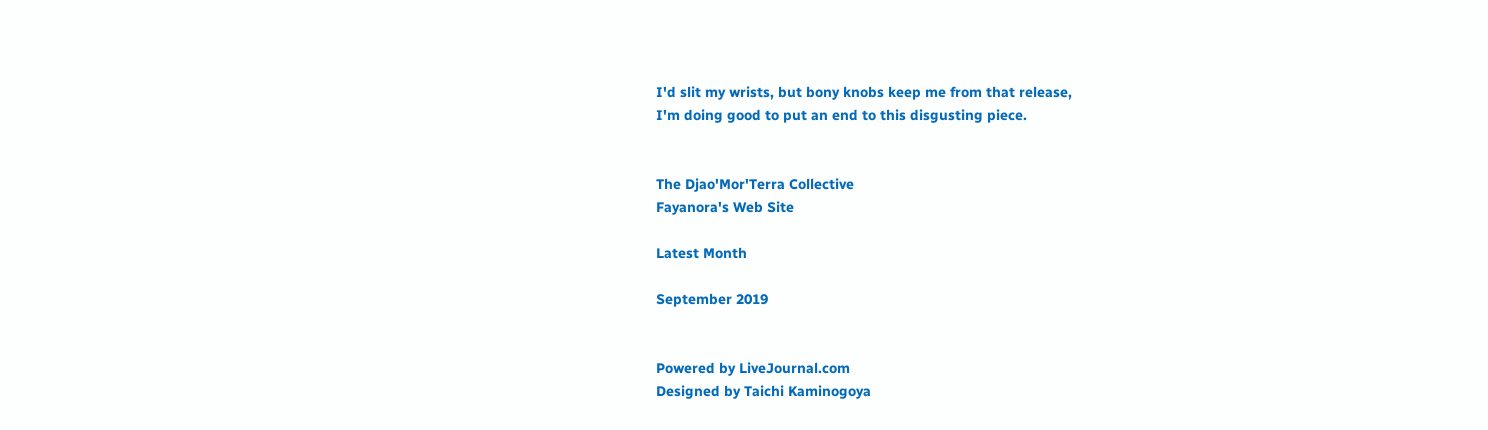I'd slit my wrists, but bony knobs keep me from that release,
I'm doing good to put an end to this disgusting piece.


The Djao'Mor'Terra Collective
Fayanora's Web Site

Latest Month

September 2019


Powered by LiveJournal.com
Designed by Taichi Kaminogoya